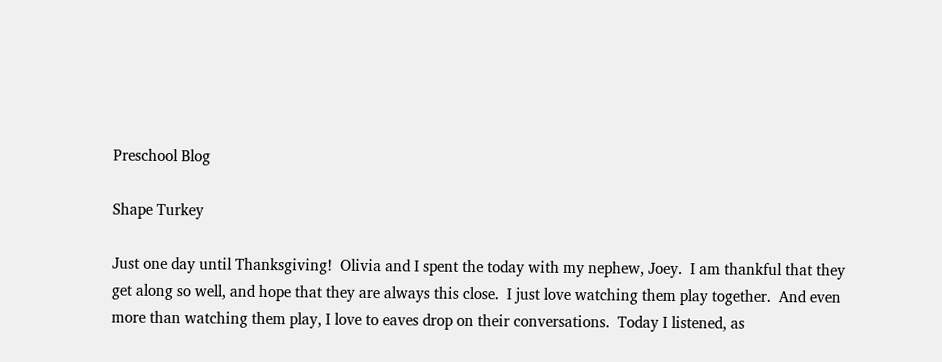Preschool Blog

Shape Turkey

Just one day until Thanksgiving!  Olivia and I spent the today with my nephew, Joey.  I am thankful that they get along so well, and hope that they are always this close.  I just love watching them play together.  And even more than watching them play, I love to eaves drop on their conversations.  Today I listened, as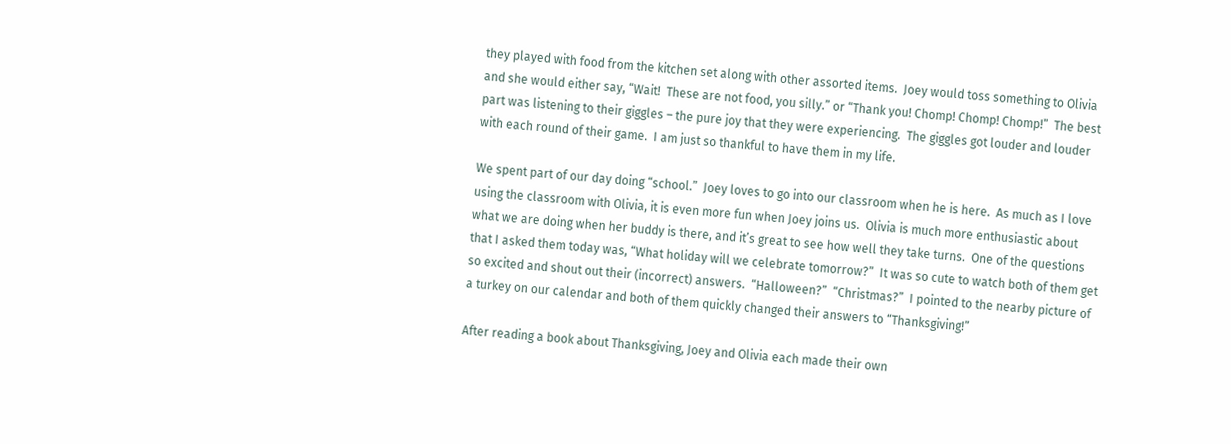they played with food from the kitchen set along with other assorted items.  Joey would toss something to Olivia and she would either say, “Wait!  These are not food, you silly.” or “Thank you! Chomp! Chomp! Chomp!”  The best part was listening to their giggles – the pure joy that they were experiencing.  The giggles got louder and louder with each round of their game.  I am just so thankful to have them in my life.

We spent part of our day doing “school.”  Joey loves to go into our classroom when he is here.  As much as I love using the classroom with Olivia, it is even more fun when Joey joins us.  Olivia is much more enthusiastic about what we are doing when her buddy is there, and it’s great to see how well they take turns.  One of the questions that I asked them today was, “What holiday will we celebrate tomorrow?”  It was so cute to watch both of them get so excited and shout out their (incorrect) answers.  “Halloween?”  “Christmas?”  I pointed to the nearby picture of a turkey on our calendar and both of them quickly changed their answers to “Thanksgiving!”

After reading a book about Thanksgiving, Joey and Olivia each made their own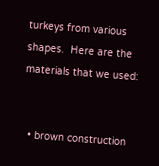turkeys from various shapes.  Here are the materials that we used:


  • brown construction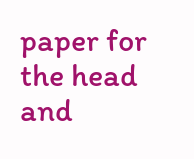paper for the head and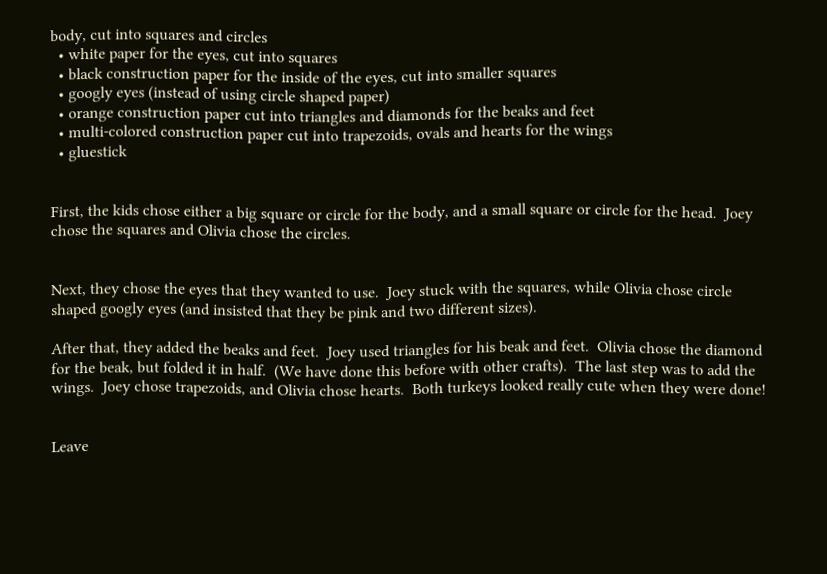body, cut into squares and circles
  • white paper for the eyes, cut into squares
  • black construction paper for the inside of the eyes, cut into smaller squares
  • googly eyes (instead of using circle shaped paper)
  • orange construction paper cut into triangles and diamonds for the beaks and feet
  • multi-colored construction paper cut into trapezoids, ovals and hearts for the wings
  • gluestick


First, the kids chose either a big square or circle for the body, and a small square or circle for the head.  Joey chose the squares and Olivia chose the circles.


Next, they chose the eyes that they wanted to use.  Joey stuck with the squares, while Olivia chose circle shaped googly eyes (and insisted that they be pink and two different sizes).

After that, they added the beaks and feet.  Joey used triangles for his beak and feet.  Olivia chose the diamond for the beak, but folded it in half.  (We have done this before with other crafts).  The last step was to add the wings.  Joey chose trapezoids, and Olivia chose hearts.  Both turkeys looked really cute when they were done!


Leave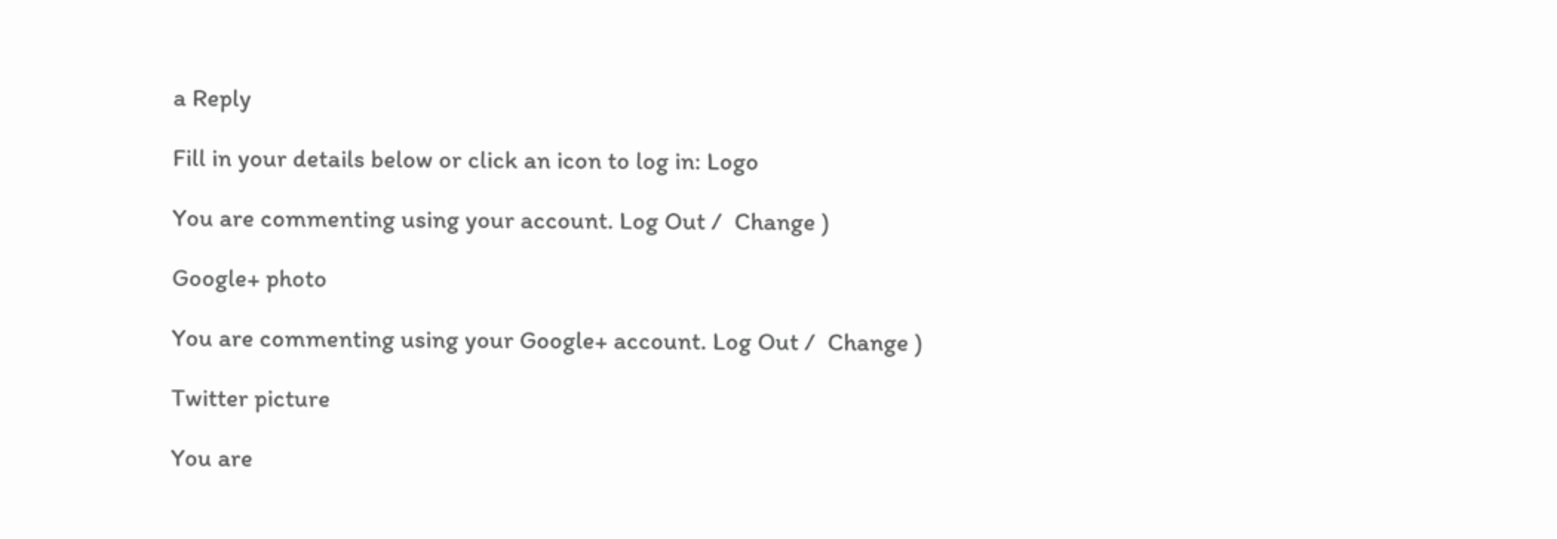a Reply

Fill in your details below or click an icon to log in: Logo

You are commenting using your account. Log Out /  Change )

Google+ photo

You are commenting using your Google+ account. Log Out /  Change )

Twitter picture

You are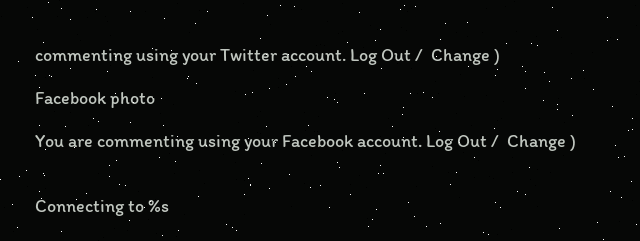commenting using your Twitter account. Log Out /  Change )

Facebook photo

You are commenting using your Facebook account. Log Out /  Change )


Connecting to %s